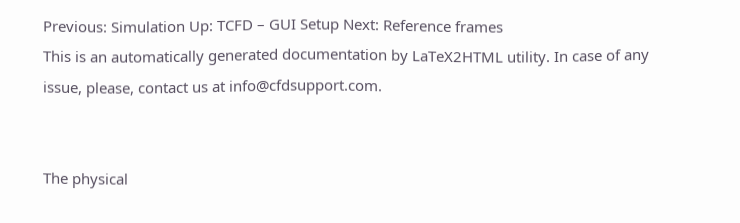Previous: Simulation Up: TCFD – GUI Setup Next: Reference frames
This is an automatically generated documentation by LaTeX2HTML utility. In case of any issue, please, contact us at info@cfdsupport.com.


The physical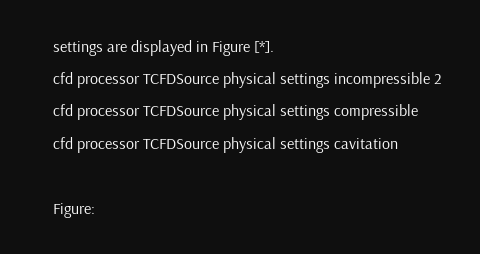settings are displayed in Figure [*].
cfd processor TCFDSource physical settings incompressible 2
cfd processor TCFDSource physical settings compressible
cfd processor TCFDSource physical settings cavitation

Figure: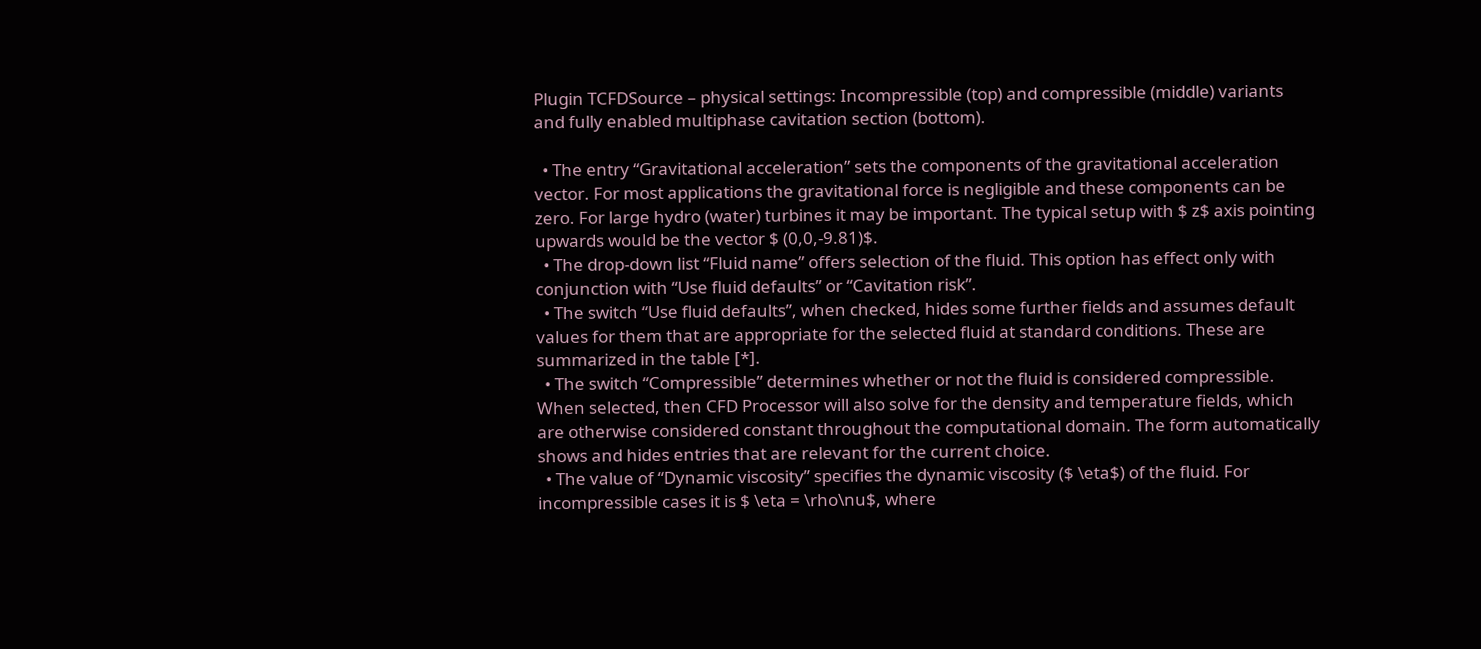Plugin TCFDSource – physical settings: Incompressible (top) and compressible (middle) variants and fully enabled multiphase cavitation section (bottom).

  • The entry “Gravitational acceleration” sets the components of the gravitational acceleration vector. For most applications the gravitational force is negligible and these components can be zero. For large hydro (water) turbines it may be important. The typical setup with $ z$ axis pointing upwards would be the vector $ (0,0,-9.81)$.
  • The drop-down list “Fluid name” offers selection of the fluid. This option has effect only with conjunction with “Use fluid defaults” or “Cavitation risk”.
  • The switch “Use fluid defaults”, when checked, hides some further fields and assumes default values for them that are appropriate for the selected fluid at standard conditions. These are summarized in the table [*].
  • The switch “Compressible” determines whether or not the fluid is considered compressible. When selected, then CFD Processor will also solve for the density and temperature fields, which are otherwise considered constant throughout the computational domain. The form automatically shows and hides entries that are relevant for the current choice.
  • The value of “Dynamic viscosity” specifies the dynamic viscosity ($ \eta$) of the fluid. For incompressible cases it is $ \eta = \rho\nu$, where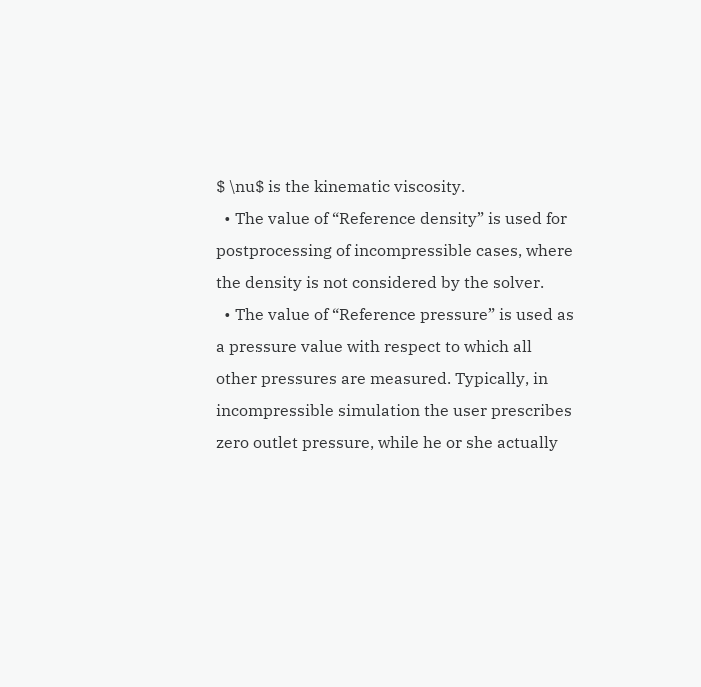$ \nu$ is the kinematic viscosity.
  • The value of “Reference density” is used for postprocessing of incompressible cases, where the density is not considered by the solver.
  • The value of “Reference pressure” is used as a pressure value with respect to which all other pressures are measured. Typically, in incompressible simulation the user prescribes zero outlet pressure, while he or she actually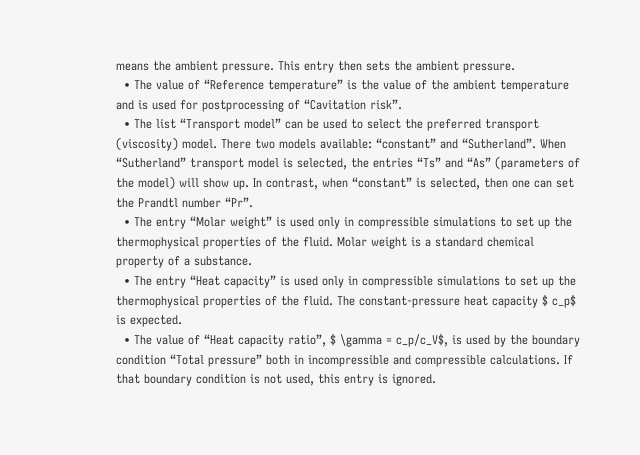means the ambient pressure. This entry then sets the ambient pressure.
  • The value of “Reference temperature” is the value of the ambient temperature and is used for postprocessing of “Cavitation risk”.
  • The list “Transport model” can be used to select the preferred transport (viscosity) model. There two models available: “constant” and “Sutherland”. When “Sutherland” transport model is selected, the entries “Ts” and “As” (parameters of the model) will show up. In contrast, when “constant” is selected, then one can set the Prandtl number “Pr”.
  • The entry “Molar weight” is used only in compressible simulations to set up the thermophysical properties of the fluid. Molar weight is a standard chemical property of a substance.
  • The entry “Heat capacity” is used only in compressible simulations to set up the thermophysical properties of the fluid. The constant-pressure heat capacity $ c_p$ is expected.
  • The value of “Heat capacity ratio”, $ \gamma = c_p/c_V$, is used by the boundary condition “Total pressure” both in incompressible and compressible calculations. If that boundary condition is not used, this entry is ignored.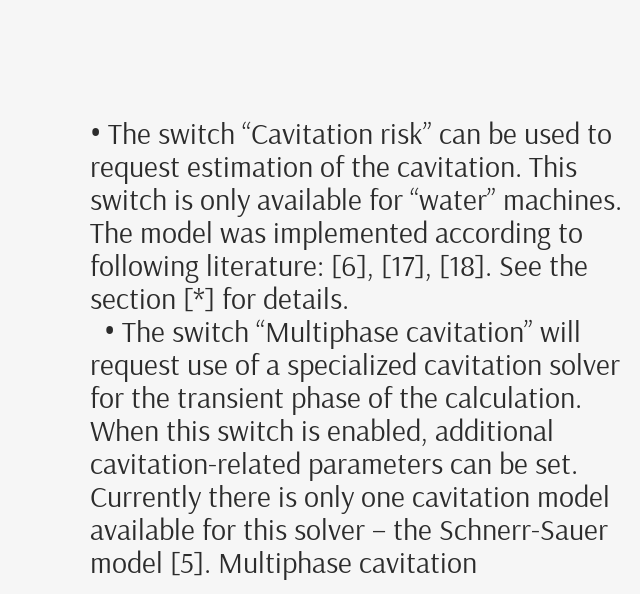• The switch “Cavitation risk” can be used to request estimation of the cavitation. This switch is only available for “water” machines. The model was implemented according to following literature: [6], [17], [18]. See the section [*] for details.
  • The switch “Multiphase cavitation” will request use of a specialized cavitation solver for the transient phase of the calculation. When this switch is enabled, additional cavitation-related parameters can be set. Currently there is only one cavitation model available for this solver – the Schnerr-Sauer model [5]. Multiphase cavitation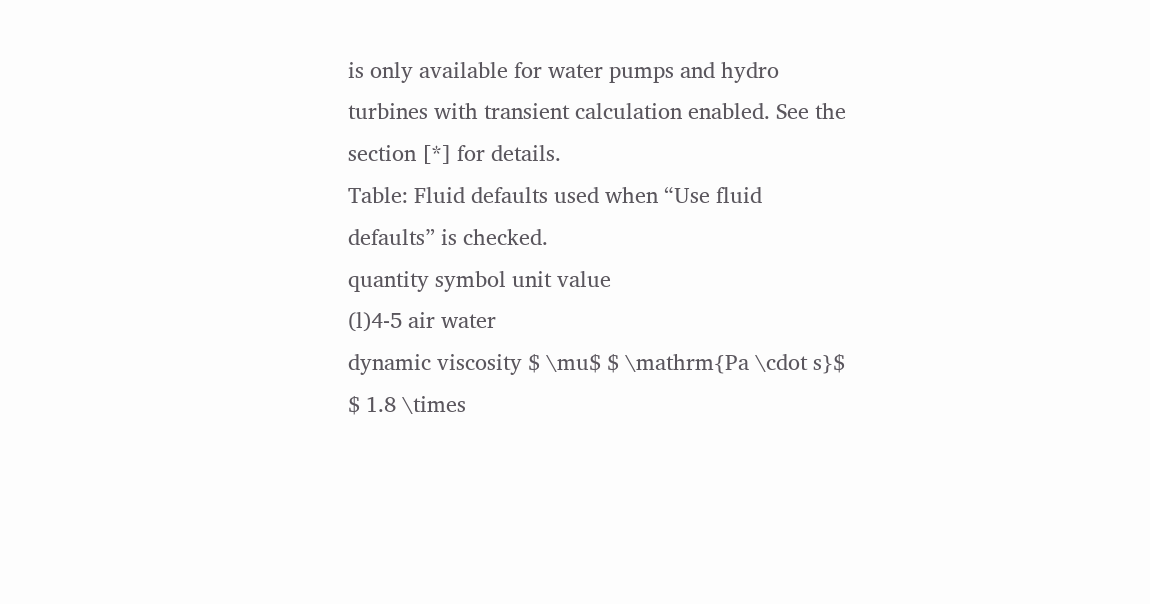is only available for water pumps and hydro turbines with transient calculation enabled. See the section [*] for details.
Table: Fluid defaults used when “Use fluid defaults” is checked.
quantity symbol unit value
(l)4-5 air water
dynamic viscosity $ \mu$ $ \mathrm{Pa \cdot s}$ $ 1.8 \times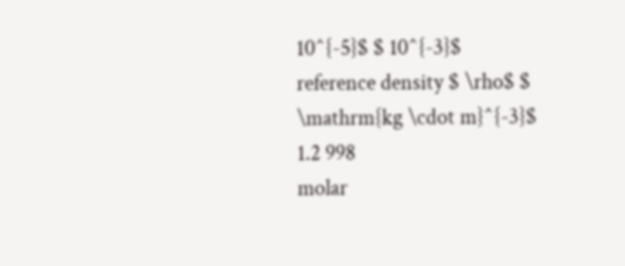10^{-5}$ $ 10^{-3}$
reference density $ \rho$ $ \mathrm{kg \cdot m}^{-3}$ 1.2 998
molar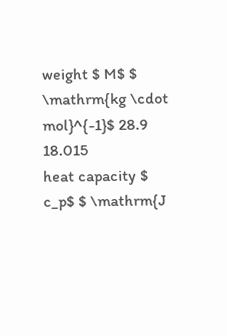weight $ M$ $ \mathrm{kg \cdot mol}^{-1}$ 28.9 18.015
heat capacity $ c_p$ $ \mathrm{J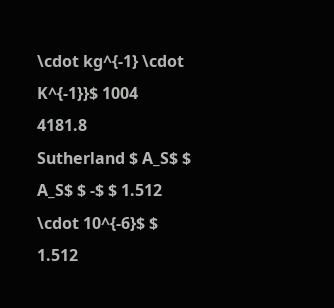\cdot kg^{-1} \cdot K^{-1}}$ 1004 4181.8
Sutherland $ A_S$ $ A_S$ $ -$ $ 1.512 \cdot 10^{-6}$ $ 1.512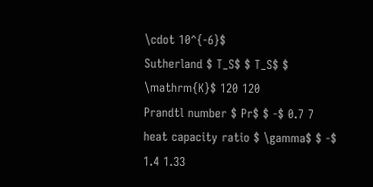\cdot 10^{-6}$
Sutherland $ T_S$ $ T_S$ $ \mathrm{K}$ 120 120
Prandtl number $ Pr$ $ -$ 0.7 7
heat capacity ratio $ \gamma$ $ -$ 1.4 1.33